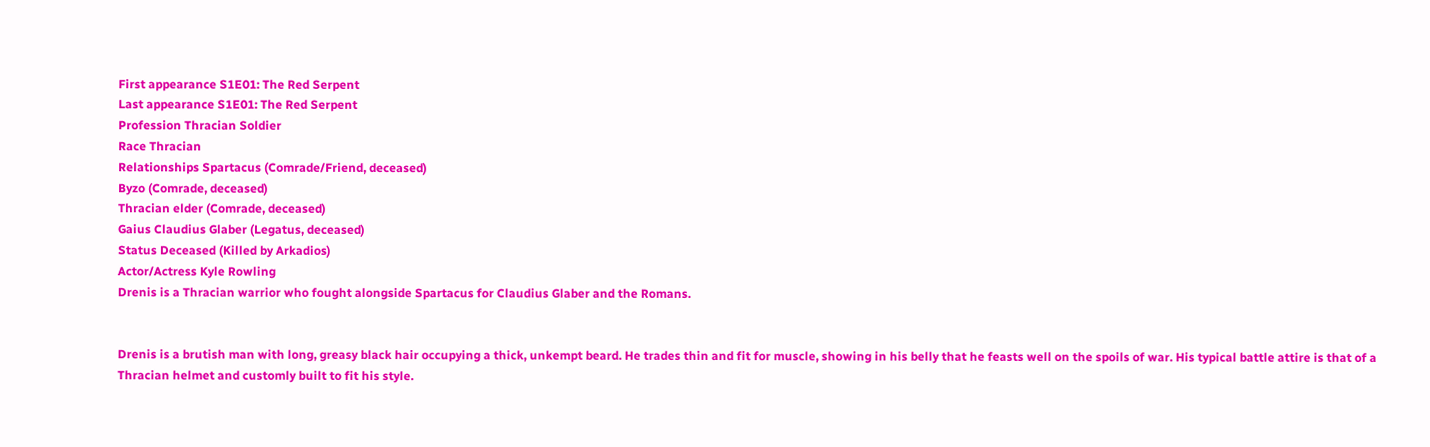First appearance S1E01: The Red Serpent
Last appearance S1E01: The Red Serpent
Profession Thracian Soldier
Race Thracian
Relationships Spartacus (Comrade/Friend, deceased)
Byzo (Comrade, deceased)
Thracian elder (Comrade, deceased)
Gaius Claudius Glaber (Legatus, deceased)
Status Deceased (Killed by Arkadios)
Actor/Actress Kyle Rowling
Drenis is a Thracian warrior who fought alongside Spartacus for Claudius Glaber and the Romans.


Drenis is a brutish man with long, greasy black hair occupying a thick, unkempt beard. He trades thin and fit for muscle, showing in his belly that he feasts well on the spoils of war. His typical battle attire is that of a Thracian helmet and customly built to fit his style.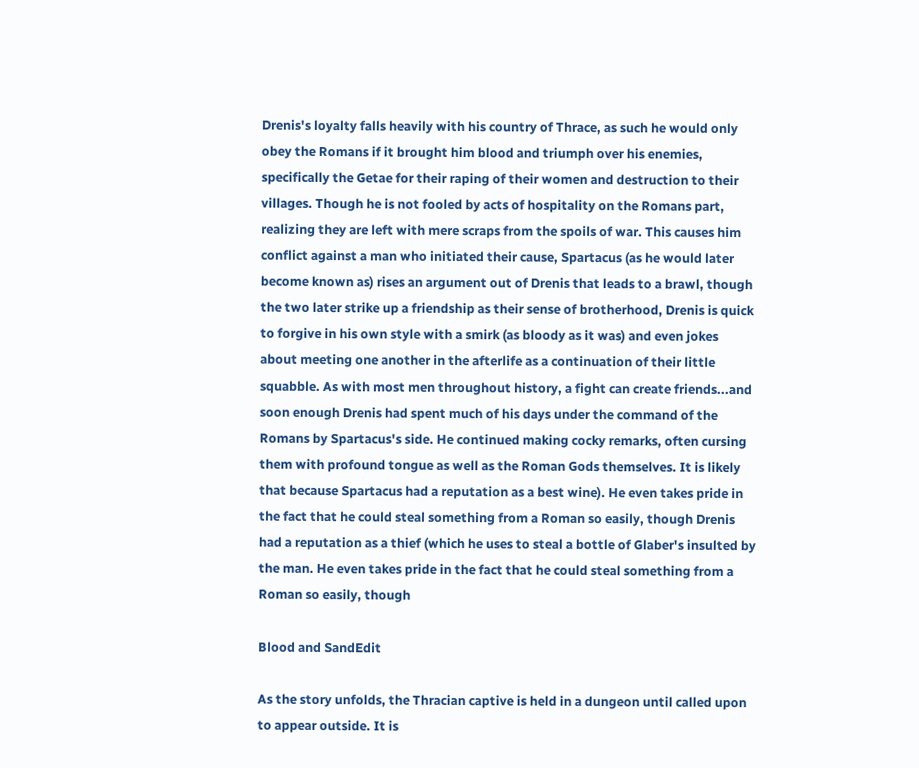Drenis's loyalty falls heavily with his country of Thrace, as such he would only obey the Romans if it brought him blood and triumph over his enemies, specifically the Getae for their raping of their women and destruction to their villages. Though he is not fooled by acts of hospitality on the Romans part, realizing they are left with mere scraps from the spoils of war. This causes him conflict against a man who initiated their cause, Spartacus (as he would later become known as) rises an argument out of Drenis that leads to a brawl, though the two later strike up a friendship as their sense of brotherhood, Drenis is quick to forgive in his own style with a smirk (as bloody as it was) and even jokes about meeting one another in the afterlife as a continuation of their little squabble. As with most men throughout history, a fight can create friends...and soon enough Drenis had spent much of his days under the command of the Romans by Spartacus's side. He continued making cocky remarks, often cursing them with profound tongue as well as the Roman Gods themselves. It is likely that because Spartacus had a reputation as a best wine). He even takes pride in the fact that he could steal something from a Roman so easily, though Drenis had a reputation as a thief (which he uses to steal a bottle of Glaber's insulted by the man. He even takes pride in the fact that he could steal something from a Roman so easily, though

Blood and SandEdit

As the story unfolds, the Thracian captive is held in a dungeon until called upon to appear outside. It is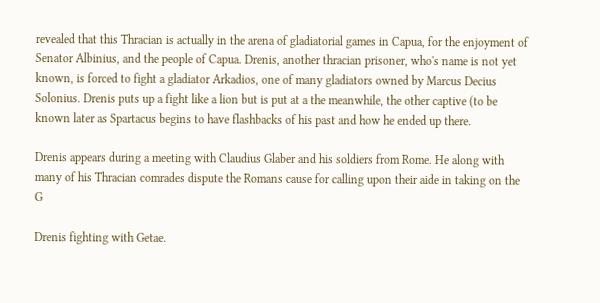revealed that this Thracian is actually in the arena of gladiatorial games in Capua, for the enjoyment of Senator Albinius, and the people of Capua. Drenis, another thracian prisoner, who's name is not yet known, is forced to fight a gladiator Arkadios, one of many gladiators owned by Marcus Decius Solonius. Drenis puts up a fight like a lion but is put at a the meanwhile, the other captive (to be known later as Spartacus begins to have flashbacks of his past and how he ended up there.

Drenis appears during a meeting with Claudius Glaber and his soldiers from Rome. He along with many of his Thracian comrades dispute the Romans cause for calling upon their aide in taking on the G

Drenis fighting with Getae.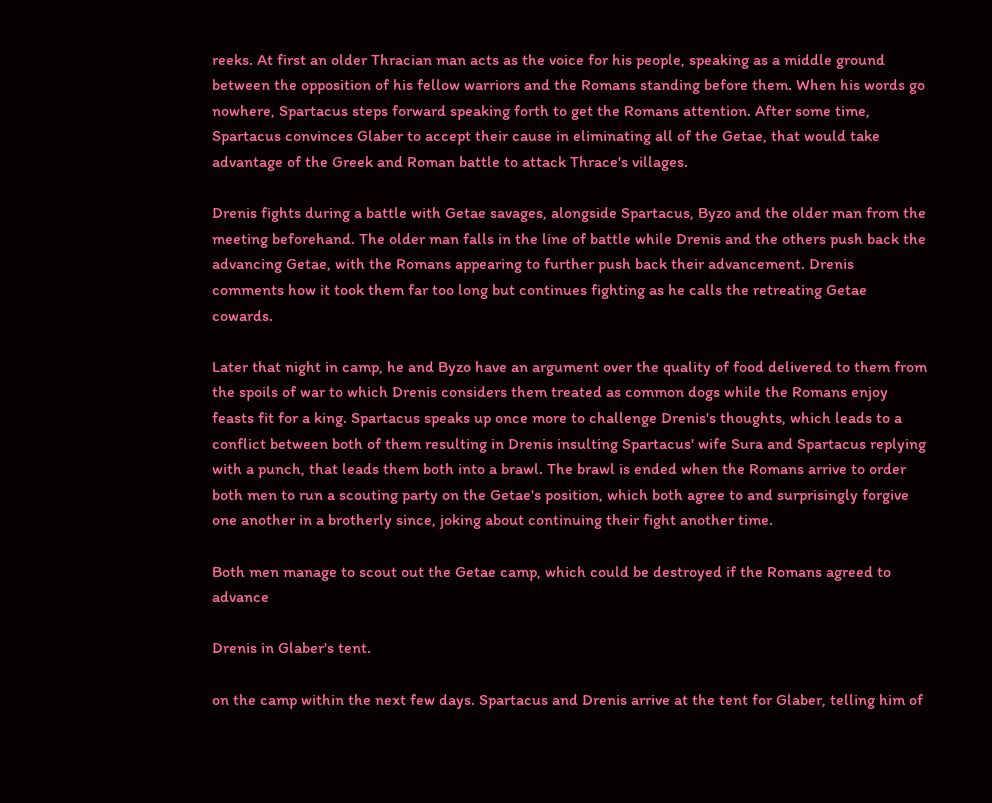reeks. At first an older Thracian man acts as the voice for his people, speaking as a middle ground between the opposition of his fellow warriors and the Romans standing before them. When his words go nowhere, Spartacus steps forward speaking forth to get the Romans attention. After some time, Spartacus convinces Glaber to accept their cause in eliminating all of the Getae, that would take advantage of the Greek and Roman battle to attack Thrace's villages.

Drenis fights during a battle with Getae savages, alongside Spartacus, Byzo and the older man from the meeting beforehand. The older man falls in the line of battle while Drenis and the others push back the advancing Getae, with the Romans appearing to further push back their advancement. Drenis comments how it took them far too long but continues fighting as he calls the retreating Getae cowards.

Later that night in camp, he and Byzo have an argument over the quality of food delivered to them from the spoils of war to which Drenis considers them treated as common dogs while the Romans enjoy feasts fit for a king. Spartacus speaks up once more to challenge Drenis's thoughts, which leads to a conflict between both of them resulting in Drenis insulting Spartacus' wife Sura and Spartacus replying with a punch, that leads them both into a brawl. The brawl is ended when the Romans arrive to order both men to run a scouting party on the Getae's position, which both agree to and surprisingly forgive one another in a brotherly since, joking about continuing their fight another time.

Both men manage to scout out the Getae camp, which could be destroyed if the Romans agreed to advance

Drenis in Glaber's tent.

on the camp within the next few days. Spartacus and Drenis arrive at the tent for Glaber, telling him of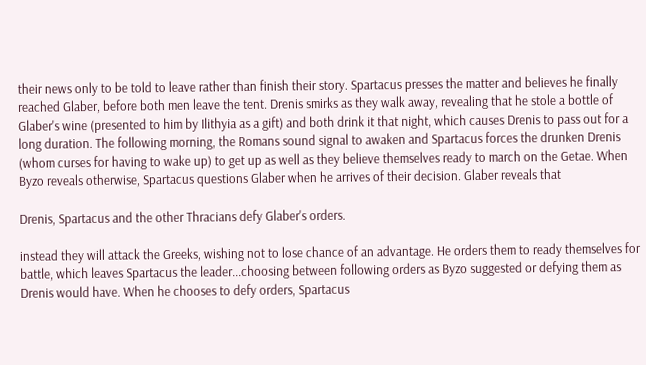their news only to be told to leave rather than finish their story. Spartacus presses the matter and believes he finally reached Glaber, before both men leave the tent. Drenis smirks as they walk away, revealing that he stole a bottle of Glaber's wine (presented to him by Ilithyia as a gift) and both drink it that night, which causes Drenis to pass out for a long duration. The following morning, the Romans sound signal to awaken and Spartacus forces the drunken Drenis (whom curses for having to wake up) to get up as well as they believe themselves ready to march on the Getae. When Byzo reveals otherwise, Spartacus questions Glaber when he arrives of their decision. Glaber reveals that

Drenis, Spartacus and the other Thracians defy Glaber's orders.

instead they will attack the Greeks, wishing not to lose chance of an advantage. He orders them to ready themselves for battle, which leaves Spartacus the leader...choosing between following orders as Byzo suggested or defying them as Drenis would have. When he chooses to defy orders, Spartacus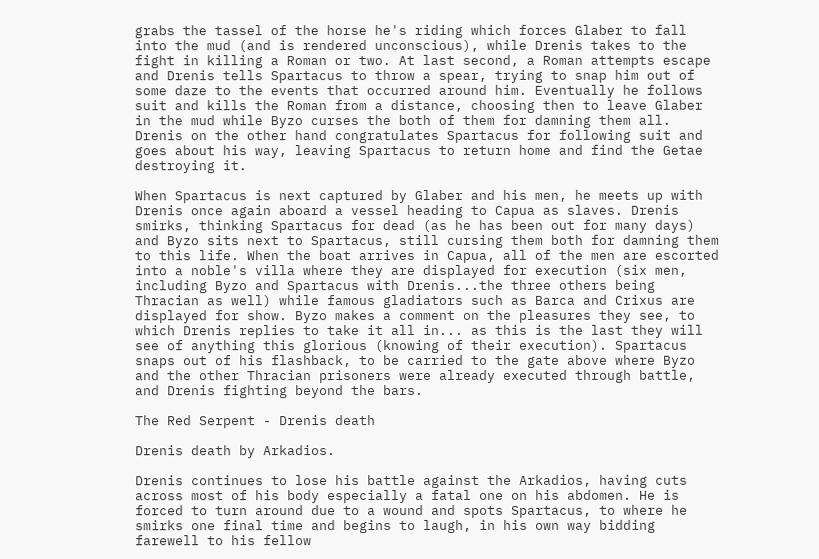grabs the tassel of the horse he's riding which forces Glaber to fall into the mud (and is rendered unconscious), while Drenis takes to the fight in killing a Roman or two. At last second, a Roman attempts escape and Drenis tells Spartacus to throw a spear, trying to snap him out of some daze to the events that occurred around him. Eventually he follows suit and kills the Roman from a distance, choosing then to leave Glaber in the mud while Byzo curses the both of them for damning them all. Drenis on the other hand congratulates Spartacus for following suit and goes about his way, leaving Spartacus to return home and find the Getae destroying it.

When Spartacus is next captured by Glaber and his men, he meets up with Drenis once again aboard a vessel heading to Capua as slaves. Drenis smirks, thinking Spartacus for dead (as he has been out for many days) and Byzo sits next to Spartacus, still cursing them both for damning them to this life. When the boat arrives in Capua, all of the men are escorted into a noble's villa where they are displayed for execution (six men, including Byzo and Spartacus with Drenis...the three others being Thracian as well) while famous gladiators such as Barca and Crixus are displayed for show. Byzo makes a comment on the pleasures they see, to which Drenis replies to take it all in... as this is the last they will see of anything this glorious (knowing of their execution). Spartacus snaps out of his flashback, to be carried to the gate above where Byzo and the other Thracian prisoners were already executed through battle, and Drenis fighting beyond the bars.

The Red Serpent - Drenis death

Drenis death by Arkadios.

Drenis continues to lose his battle against the Arkadios, having cuts across most of his body especially a fatal one on his abdomen. He is forced to turn around due to a wound and spots Spartacus, to where he smirks one final time and begins to laugh, in his own way bidding farewell to his fellow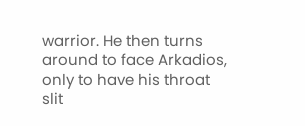warrior. He then turns around to face Arkadios, only to have his throat slit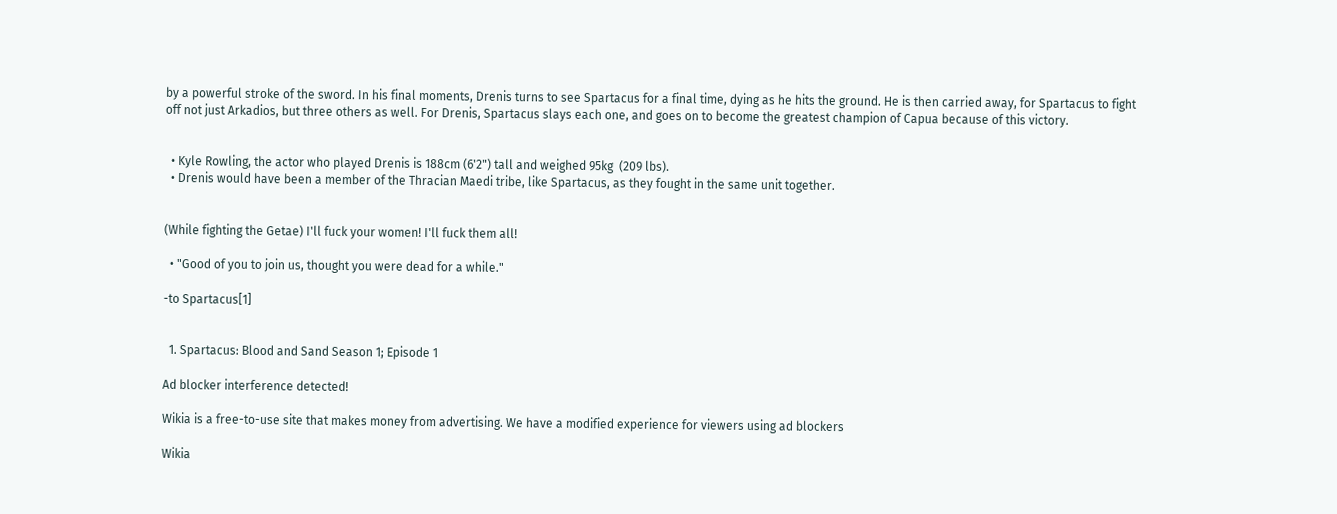by a powerful stroke of the sword. In his final moments, Drenis turns to see Spartacus for a final time, dying as he hits the ground. He is then carried away, for Spartacus to fight off not just Arkadios, but three others as well. For Drenis, Spartacus slays each one, and goes on to become the greatest champion of Capua because of this victory.


  • Kyle Rowling, the actor who played Drenis is 188cm (6'2") tall and weighed 95kg  (209 lbs).
  • Drenis would have been a member of the Thracian Maedi tribe, like Spartacus, as they fought in the same unit together.


(While fighting the Getae) I'll fuck your women! I'll fuck them all!

  • "Good of you to join us, thought you were dead for a while."

-to Spartacus[1]


  1. Spartacus: Blood and Sand Season 1; Episode 1

Ad blocker interference detected!

Wikia is a free-to-use site that makes money from advertising. We have a modified experience for viewers using ad blockers

Wikia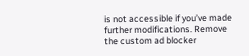is not accessible if you’ve made further modifications. Remove the custom ad blocker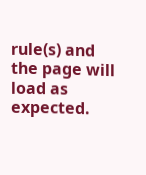rule(s) and the page will load as expected.